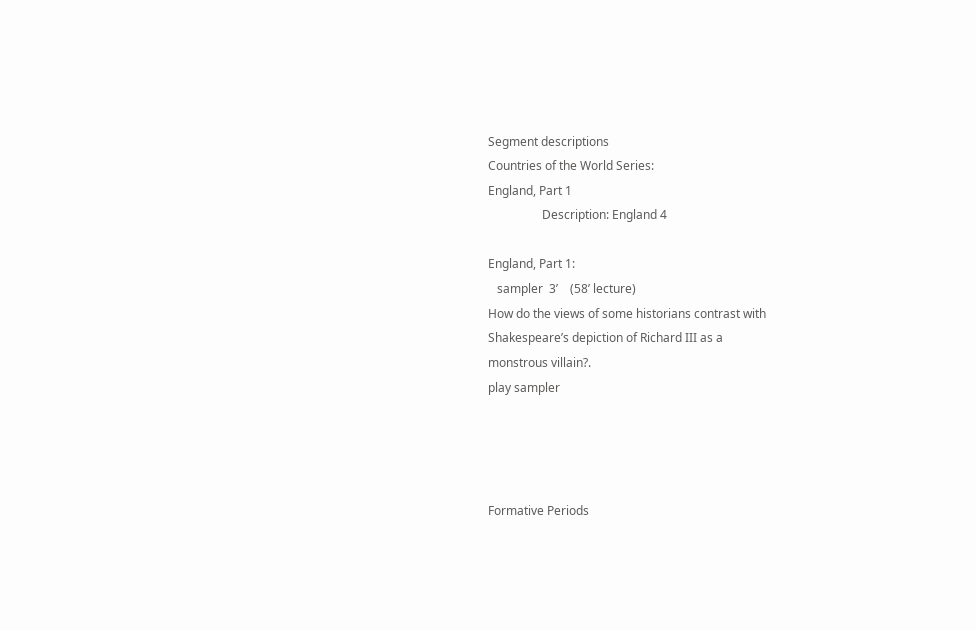Segment descriptions
Countries of the World Series:
England, Part 1
                  Description: England 4

England, Part 1:
   sampler  3’    (58’ lecture)
How do the views of some historians contrast with
Shakespeare’s depiction of Richard III as a
monstrous villain?.
play sampler




Formative Periods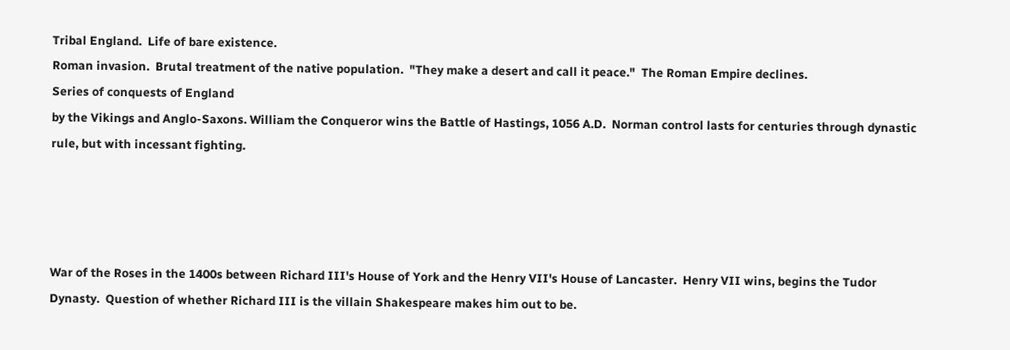Tribal England.  Life of bare existence.
Roman invasion.  Brutal treatment of the native population.  "They make a desert and call it peace."  The Roman Empire declines.
Series of conquests of England
by the Vikings and Anglo-Saxons. William the Conqueror wins the Battle of Hastings, 1056 A.D.  Norman control lasts for centuries through dynastic rule, but with incessant fighting.




War of the Roses in the 1400s between Richard III's House of York and the Henry VII's House of Lancaster.  Henry VII wins, begins the Tudor Dynasty.  Question of whether Richard III is the villain Shakespeare makes him out to be.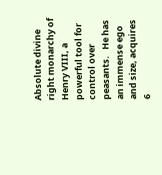Absolute divine right monarchy of Henry VIII, a powerful tool for control over peasants.   He has an immense ego and size, acquires 6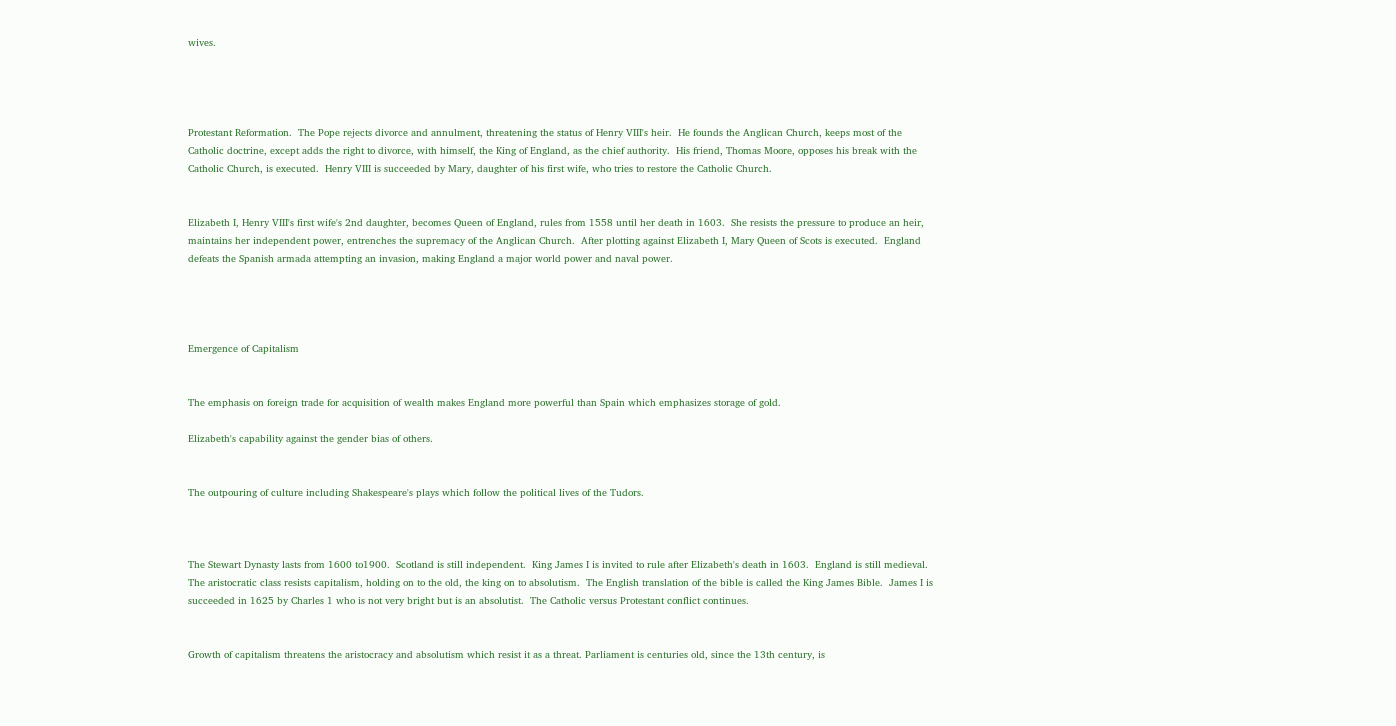wives.




Protestant Reformation.  The Pope rejects divorce and annulment, threatening the status of Henry VIII's heir.  He founds the Anglican Church, keeps most of the Catholic doctrine, except adds the right to divorce, with himself, the King of England, as the chief authority.  His friend, Thomas Moore, opposes his break with the Catholic Church, is executed.  Henry VIII is succeeded by Mary, daughter of his first wife, who tries to restore the Catholic Church.


Elizabeth I, Henry VIII's first wife's 2nd daughter, becomes Queen of England, rules from 1558 until her death in 1603.  She resists the pressure to produce an heir, maintains her independent power, entrenches the supremacy of the Anglican Church.  After plotting against Elizabeth I, Mary Queen of Scots is executed.  England defeats the Spanish armada attempting an invasion, making England a major world power and naval power.




Emergence of Capitalism


The emphasis on foreign trade for acquisition of wealth makes England more powerful than Spain which emphasizes storage of gold.

Elizabeth's capability against the gender bias of others.


The outpouring of culture including Shakespeare's plays which follow the political lives of the Tudors.



The Stewart Dynasty lasts from 1600 to1900.  Scotland is still independent.  King James I is invited to rule after Elizabeth's death in 1603.  England is still medieval.  The aristocratic class resists capitalism, holding on to the old, the king on to absolutism.  The English translation of the bible is called the King James Bible.  James I is succeeded in 1625 by Charles 1 who is not very bright but is an absolutist.  The Catholic versus Protestant conflict continues.


Growth of capitalism threatens the aristocracy and absolutism which resist it as a threat. Parliament is centuries old, since the 13th century, is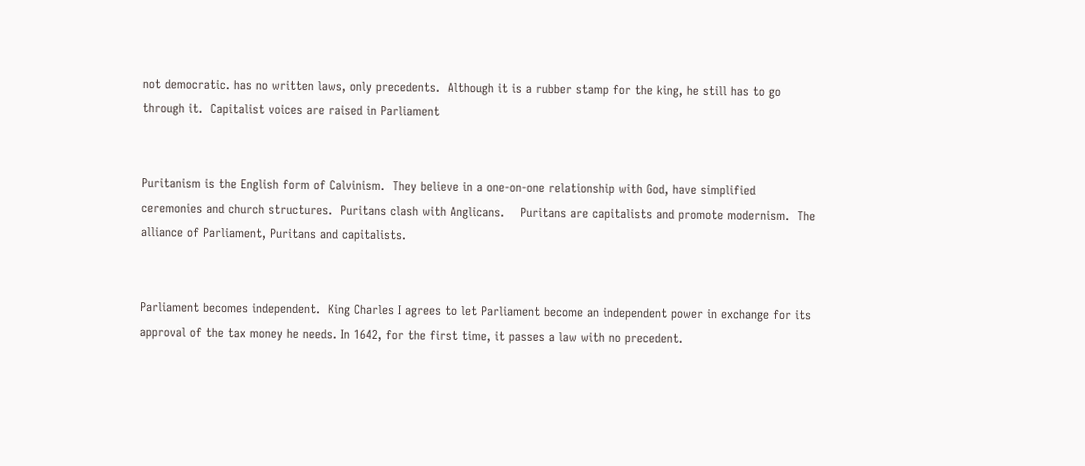not democratic. has no written laws, only precedents.  Although it is a rubber stamp for the king, he still has to go through it.  Capitalist voices are raised in Parliament


Puritanism is the English form of Calvinism.  They believe in a one-on-one relationship with God, have simplified ceremonies and church structures.  Puritans clash with Anglicans.    Puritans are capitalists and promote modernism.  The alliance of Parliament, Puritans and capitalists.


Parliament becomes independent.  King Charles I agrees to let Parliament become an independent power in exchange for its approval of the tax money he needs. In 1642, for the first time, it passes a law with no precedent.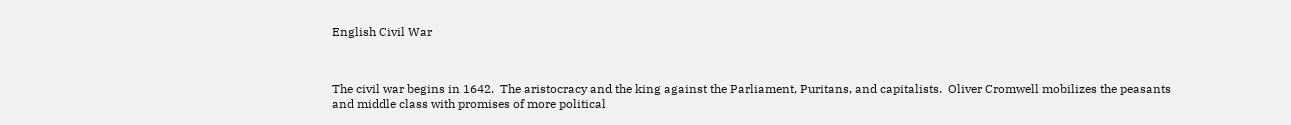English Civil War



The civil war begins in 1642.  The aristocracy and the king against the Parliament, Puritans, and capitalists.  Oliver Cromwell mobilizes the peasants and middle class with promises of more political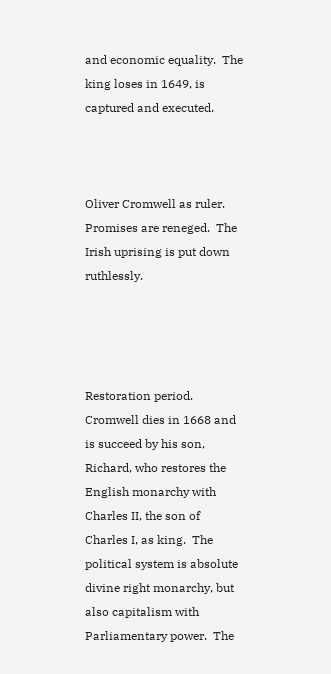and economic equality.  The king loses in 1649, is captured and executed.



Oliver Cromwell as ruler.  Promises are reneged.  The Irish uprising is put down ruthlessly.




Restoration period.  Cromwell dies in 1668 and is succeed by his son, Richard, who restores the English monarchy with Charles II, the son of Charles I, as king.  The political system is absolute divine right monarchy, but also capitalism with Parliamentary power.  The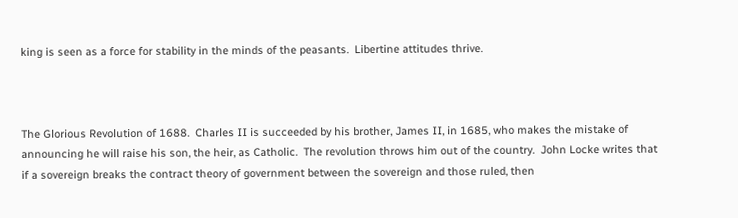king is seen as a force for stability in the minds of the peasants.  Libertine attitudes thrive.



The Glorious Revolution of 1688.  Charles II is succeeded by his brother, James II, in 1685, who makes the mistake of announcing he will raise his son, the heir, as Catholic.  The revolution throws him out of the country.  John Locke writes that if a sovereign breaks the contract theory of government between the sovereign and those ruled, then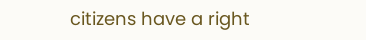citizens have a right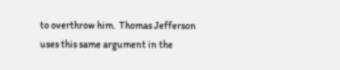to overthrow him.  Thomas Jefferson uses this same argument in the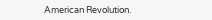American Revolution.